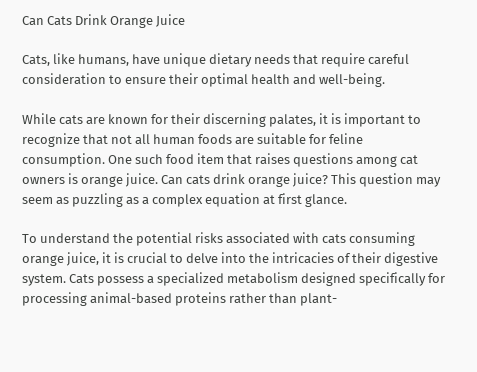Can Cats Drink Orange Juice

Cats, like humans, have unique dietary needs that require careful consideration to ensure their optimal health and well-being.

While cats are known for their discerning palates, it is important to recognize that not all human foods are suitable for feline consumption. One such food item that raises questions among cat owners is orange juice. Can cats drink orange juice? This question may seem as puzzling as a complex equation at first glance.

To understand the potential risks associated with cats consuming orange juice, it is crucial to delve into the intricacies of their digestive system. Cats possess a specialized metabolism designed specifically for processing animal-based proteins rather than plant-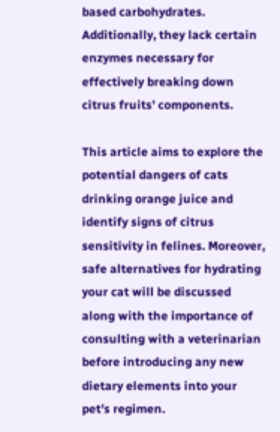based carbohydrates. Additionally, they lack certain enzymes necessary for effectively breaking down citrus fruits’ components.

This article aims to explore the potential dangers of cats drinking orange juice and identify signs of citrus sensitivity in felines. Moreover, safe alternatives for hydrating your cat will be discussed along with the importance of consulting with a veterinarian before introducing any new dietary elements into your pet’s regimen.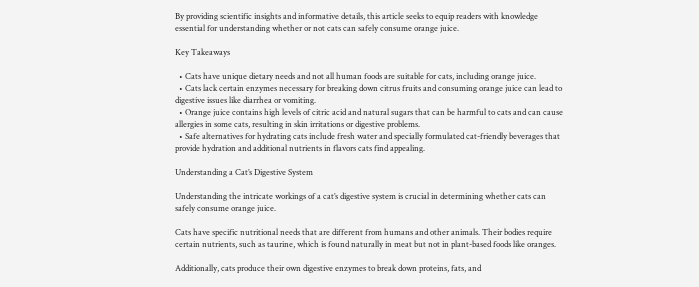By providing scientific insights and informative details, this article seeks to equip readers with knowledge essential for understanding whether or not cats can safely consume orange juice.

Key Takeaways

  • Cats have unique dietary needs and not all human foods are suitable for cats, including orange juice.
  • Cats lack certain enzymes necessary for breaking down citrus fruits and consuming orange juice can lead to digestive issues like diarrhea or vomiting.
  • Orange juice contains high levels of citric acid and natural sugars that can be harmful to cats and can cause allergies in some cats, resulting in skin irritations or digestive problems.
  • Safe alternatives for hydrating cats include fresh water and specially formulated cat-friendly beverages that provide hydration and additional nutrients in flavors cats find appealing.

Understanding a Cat’s Digestive System

Understanding the intricate workings of a cat’s digestive system is crucial in determining whether cats can safely consume orange juice.

Cats have specific nutritional needs that are different from humans and other animals. Their bodies require certain nutrients, such as taurine, which is found naturally in meat but not in plant-based foods like oranges.

Additionally, cats produce their own digestive enzymes to break down proteins, fats, and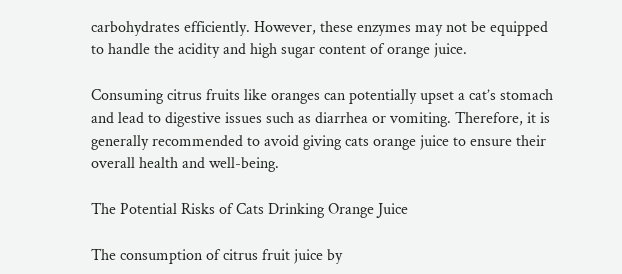carbohydrates efficiently. However, these enzymes may not be equipped to handle the acidity and high sugar content of orange juice.

Consuming citrus fruits like oranges can potentially upset a cat’s stomach and lead to digestive issues such as diarrhea or vomiting. Therefore, it is generally recommended to avoid giving cats orange juice to ensure their overall health and well-being.

The Potential Risks of Cats Drinking Orange Juice

The consumption of citrus fruit juice by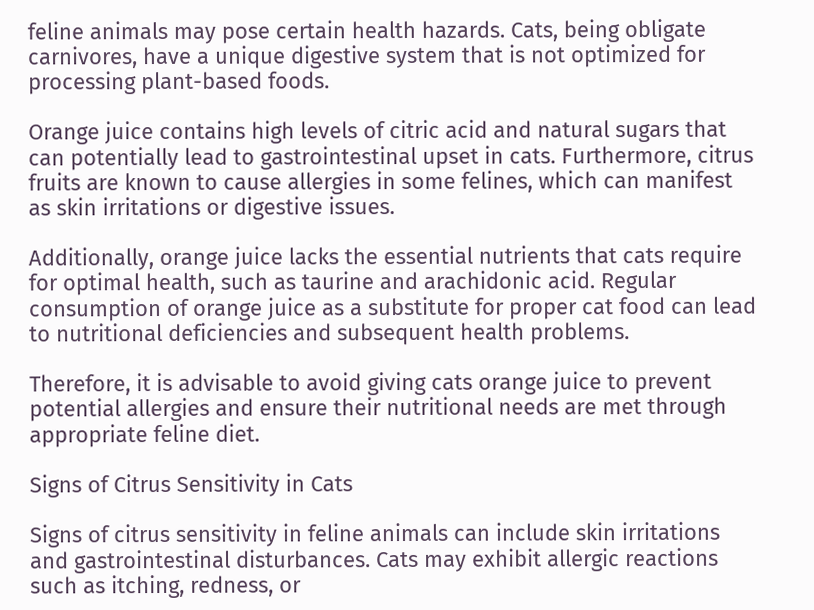feline animals may pose certain health hazards. Cats, being obligate carnivores, have a unique digestive system that is not optimized for processing plant-based foods.

Orange juice contains high levels of citric acid and natural sugars that can potentially lead to gastrointestinal upset in cats. Furthermore, citrus fruits are known to cause allergies in some felines, which can manifest as skin irritations or digestive issues.

Additionally, orange juice lacks the essential nutrients that cats require for optimal health, such as taurine and arachidonic acid. Regular consumption of orange juice as a substitute for proper cat food can lead to nutritional deficiencies and subsequent health problems.

Therefore, it is advisable to avoid giving cats orange juice to prevent potential allergies and ensure their nutritional needs are met through appropriate feline diet.

Signs of Citrus Sensitivity in Cats

Signs of citrus sensitivity in feline animals can include skin irritations and gastrointestinal disturbances. Cats may exhibit allergic reactions such as itching, redness, or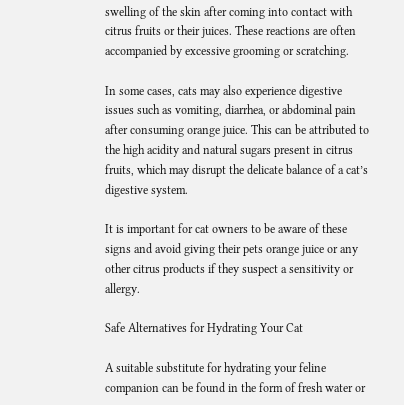swelling of the skin after coming into contact with citrus fruits or their juices. These reactions are often accompanied by excessive grooming or scratching.

In some cases, cats may also experience digestive issues such as vomiting, diarrhea, or abdominal pain after consuming orange juice. This can be attributed to the high acidity and natural sugars present in citrus fruits, which may disrupt the delicate balance of a cat’s digestive system.

It is important for cat owners to be aware of these signs and avoid giving their pets orange juice or any other citrus products if they suspect a sensitivity or allergy.

Safe Alternatives for Hydrating Your Cat

A suitable substitute for hydrating your feline companion can be found in the form of fresh water or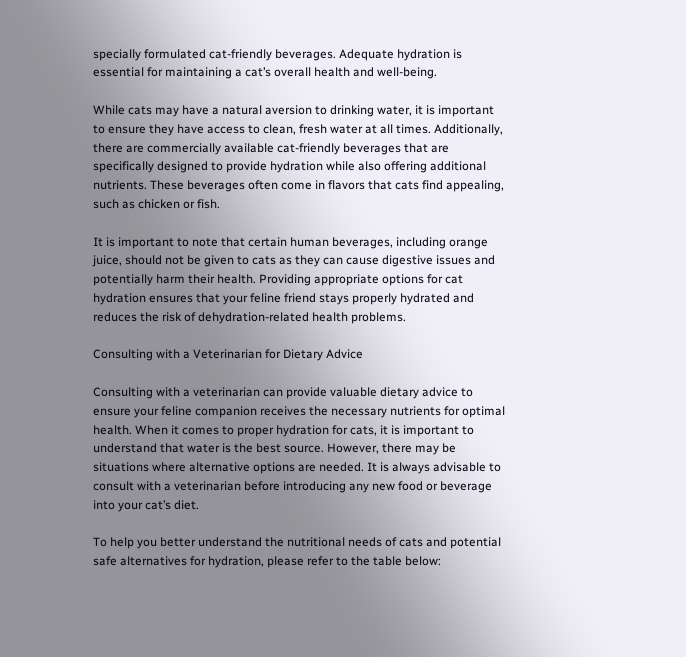specially formulated cat-friendly beverages. Adequate hydration is essential for maintaining a cat’s overall health and well-being.

While cats may have a natural aversion to drinking water, it is important to ensure they have access to clean, fresh water at all times. Additionally, there are commercially available cat-friendly beverages that are specifically designed to provide hydration while also offering additional nutrients. These beverages often come in flavors that cats find appealing, such as chicken or fish.

It is important to note that certain human beverages, including orange juice, should not be given to cats as they can cause digestive issues and potentially harm their health. Providing appropriate options for cat hydration ensures that your feline friend stays properly hydrated and reduces the risk of dehydration-related health problems.

Consulting with a Veterinarian for Dietary Advice

Consulting with a veterinarian can provide valuable dietary advice to ensure your feline companion receives the necessary nutrients for optimal health. When it comes to proper hydration for cats, it is important to understand that water is the best source. However, there may be situations where alternative options are needed. It is always advisable to consult with a veterinarian before introducing any new food or beverage into your cat’s diet.

To help you better understand the nutritional needs of cats and potential safe alternatives for hydration, please refer to the table below: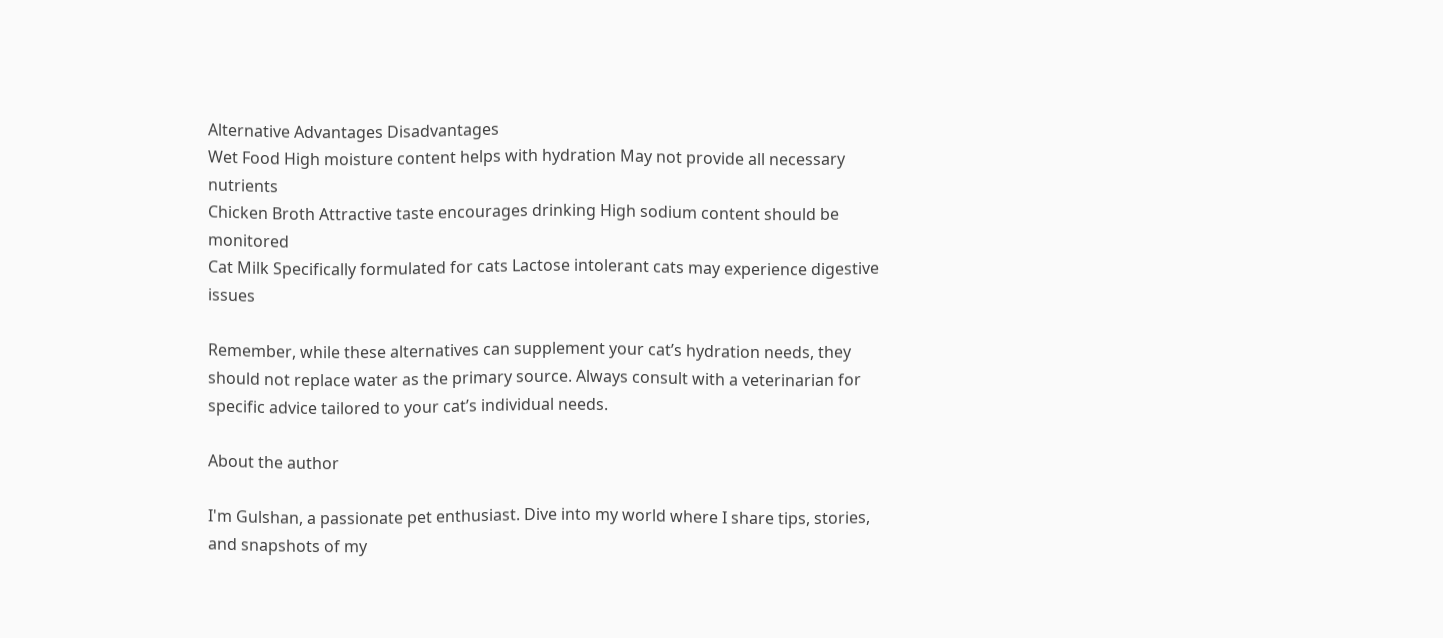Alternative Advantages Disadvantages
Wet Food High moisture content helps with hydration May not provide all necessary nutrients
Chicken Broth Attractive taste encourages drinking High sodium content should be monitored
Cat Milk Specifically formulated for cats Lactose intolerant cats may experience digestive issues

Remember, while these alternatives can supplement your cat’s hydration needs, they should not replace water as the primary source. Always consult with a veterinarian for specific advice tailored to your cat’s individual needs.

About the author

I'm Gulshan, a passionate pet enthusiast. Dive into my world where I share tips, stories, and snapshots of my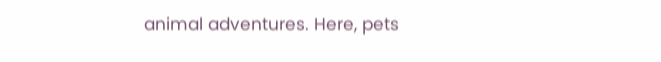animal adventures. Here, pets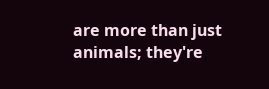are more than just animals; they're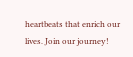heartbeats that enrich our lives. Join our journey!